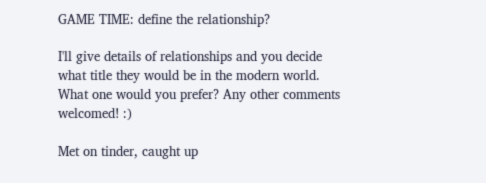GAME TIME: define the relationship?

I'll give details of relationships and you decide what title they would be in the modern world. What one would you prefer? Any other comments welcomed! :)

Met on tinder, caught up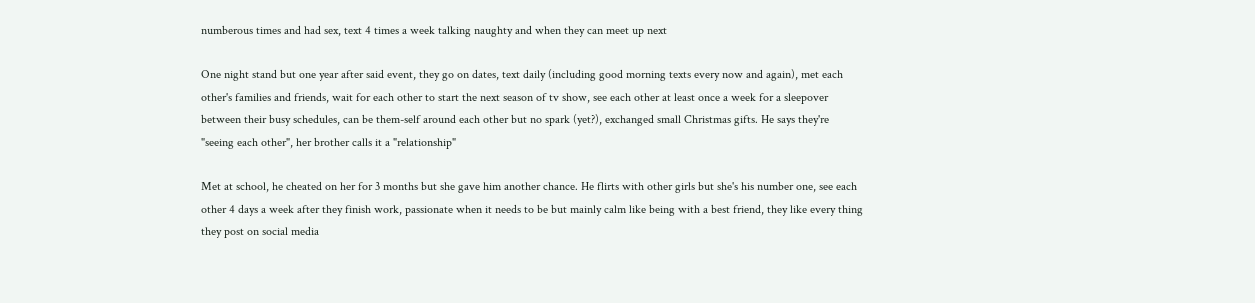numberous times and had sex, text 4 times a week talking naughty and when they can meet up next

One night stand but one year after said event, they go on dates, text daily (including good morning texts every now and again), met each other's families and friends, wait for each other to start the next season of tv show, see each other at least once a week for a sleepover between their busy schedules, can be them-self around each other but no spark (yet?), exchanged small Christmas gifts. He says they're "seeing each other", her brother calls it a "relationship"

Met at school, he cheated on her for 3 months but she gave him another chance. He flirts with other girls but she's his number one, see each other 4 days a week after they finish work, passionate when it needs to be but mainly calm like being with a best friend, they like every thing they post on social media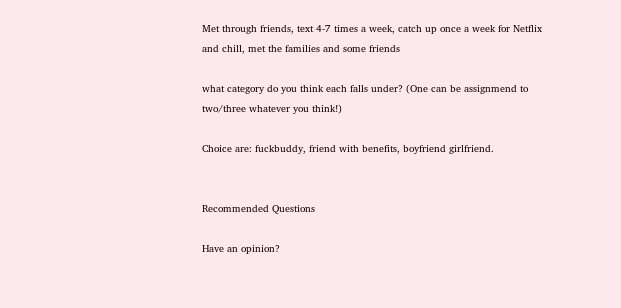Met through friends, text 4-7 times a week, catch up once a week for Netflix and chill, met the families and some friends

what category do you think each falls under? (One can be assignmend to two/three whatever you think!)

Choice are: fuckbuddy, friend with benefits, boyfriend girlfriend.


Recommended Questions

Have an opinion?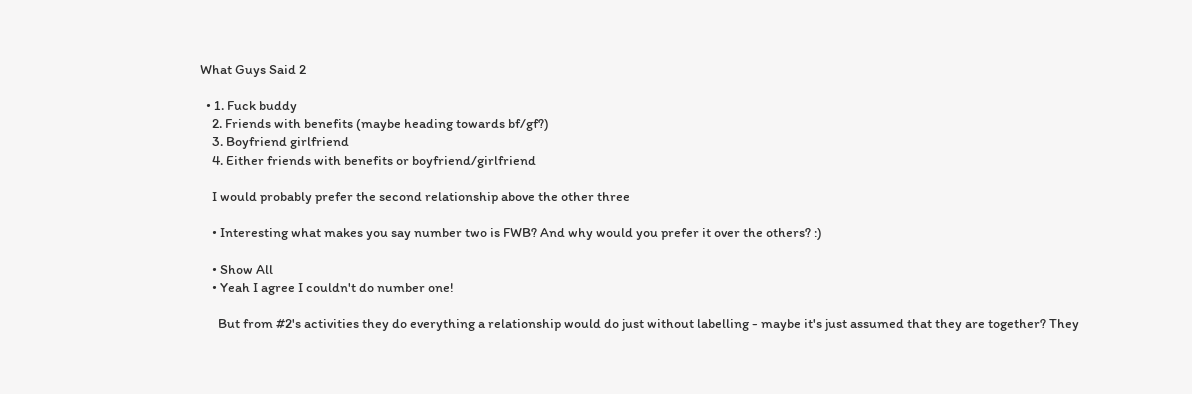What Guys Said 2

  • 1. Fuck buddy
    2. Friends with benefits (maybe heading towards bf/gf?)
    3. Boyfriend girlfriend
    4. Either friends with benefits or boyfriend/girlfriend

    I would probably prefer the second relationship above the other three

    • Interesting what makes you say number two is FWB? And why would you prefer it over the others? :)

    • Show All
    • Yeah I agree I couldn't do number one!

      But from #2's activities they do everything a relationship would do just without labelling - maybe it's just assumed that they are together? They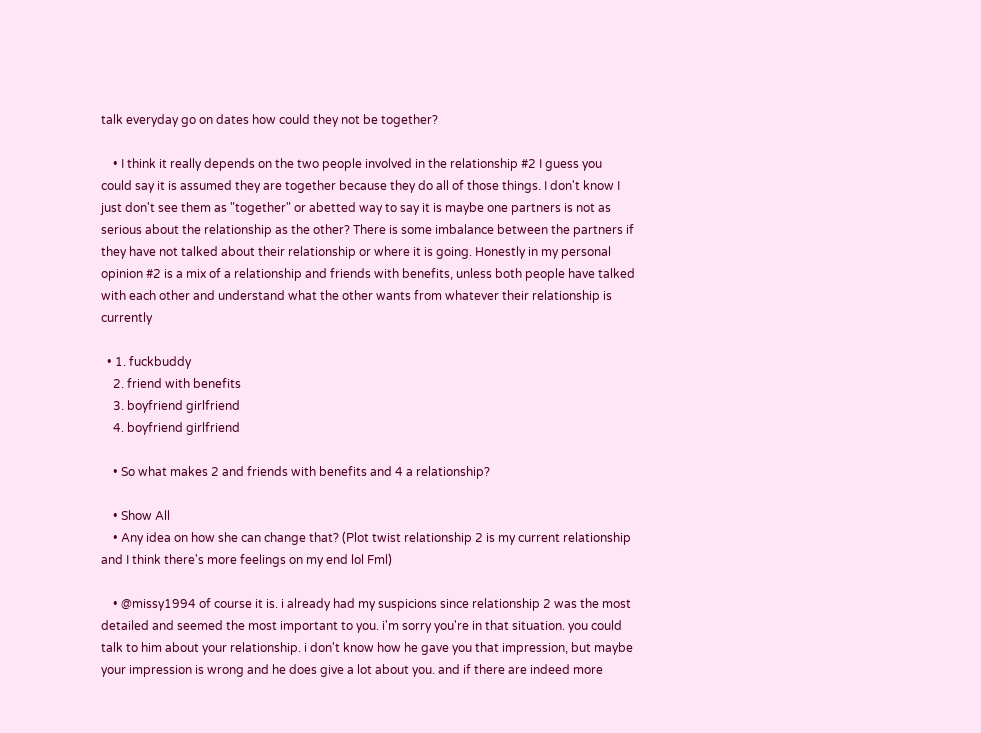talk everyday go on dates how could they not be together?

    • I think it really depends on the two people involved in the relationship #2 I guess you could say it is assumed they are together because they do all of those things. I don't know I just don't see them as "together" or abetted way to say it is maybe one partners is not as serious about the relationship as the other? There is some imbalance between the partners if they have not talked about their relationship or where it is going. Honestly in my personal opinion #2 is a mix of a relationship and friends with benefits, unless both people have talked with each other and understand what the other wants from whatever their relationship is currently

  • 1. fuckbuddy
    2. friend with benefits
    3. boyfriend girlfriend
    4. boyfriend girlfriend

    • So what makes 2 and friends with benefits and 4 a relationship?

    • Show All
    • Any idea on how she can change that? (Plot twist relationship 2 is my current relationship and I think there's more feelings on my end lol Fml)

    • @missy1994 of course it is. i already had my suspicions since relationship 2 was the most detailed and seemed the most important to you. i'm sorry you're in that situation. you could talk to him about your relationship. i don't know how he gave you that impression, but maybe your impression is wrong and he does give a lot about you. and if there are indeed more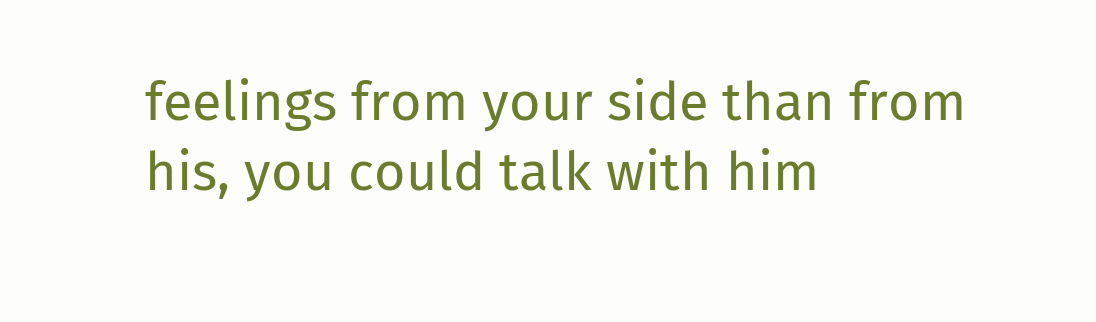feelings from your side than from his, you could talk with him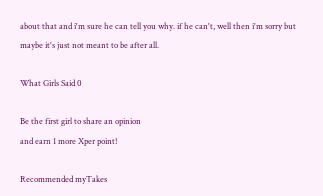about that and i'm sure he can tell you why. if he can't, well then i'm sorry but maybe it's just not meant to be after all.

What Girls Said 0

Be the first girl to share an opinion
and earn 1 more Xper point!

Recommended myTakes